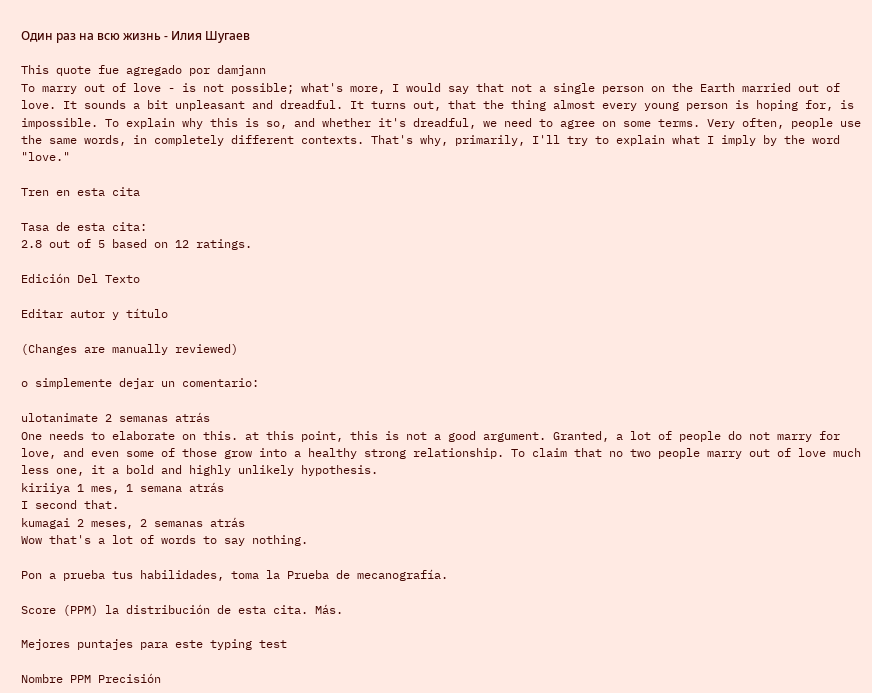Один раз на всю жизнь - Илия Шугаев

This quote fue agregado por damjann
To marry out of love - is not possible; what's more, I would say that not a single person on the Earth married out of love. It sounds a bit unpleasant and dreadful. It turns out, that the thing almost every young person is hoping for, is impossible. To explain why this is so, and whether it's dreadful, we need to agree on some terms. Very often, people use the same words, in completely different contexts. That's why, primarily, I'll try to explain what I imply by the word "love."

Tren en esta cita

Tasa de esta cita:
2.8 out of 5 based on 12 ratings.

Edición Del Texto

Editar autor y título

(Changes are manually reviewed)

o simplemente dejar un comentario:

ulotanimate 2 semanas atrás
One needs to elaborate on this. at this point, this is not a good argument. Granted, a lot of people do not marry for love, and even some of those grow into a healthy strong relationship. To claim that no two people marry out of love much less one, it a bold and highly unlikely hypothesis.
kiriiya 1 mes, 1 semana atrás
I second that.
kumagai 2 meses, 2 semanas atrás
Wow that's a lot of words to say nothing.

Pon a prueba tus habilidades, toma la Prueba de mecanografía.

Score (PPM) la distribución de esta cita. Más.

Mejores puntajes para este typing test

Nombre PPM Precisión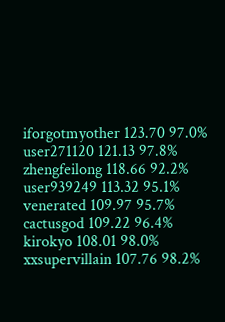iforgotmyother 123.70 97.0%
user271120 121.13 97.8%
zhengfeilong 118.66 92.2%
user939249 113.32 95.1%
venerated 109.97 95.7%
cactusgod 109.22 96.4%
kirokyo 108.01 98.0%
xxsupervillain 107.76 98.2%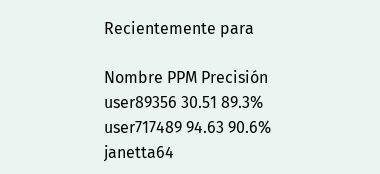Recientemente para

Nombre PPM Precisión
user89356 30.51 89.3%
user717489 94.63 90.6%
janetta64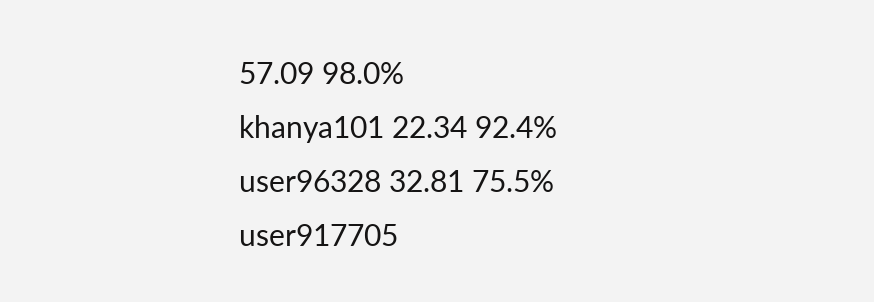57.09 98.0%
khanya101 22.34 92.4%
user96328 32.81 75.5%
user917705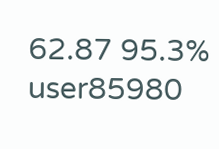62.87 95.3%
user85980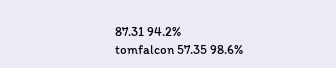87.31 94.2%
tomfalcon 57.35 98.6%